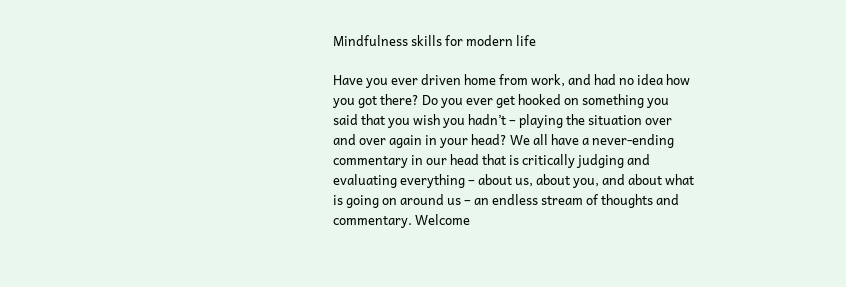Mindfulness skills for modern life

Have you ever driven home from work, and had no idea how you got there? Do you ever get hooked on something you said that you wish you hadn’t – playing the situation over and over again in your head? We all have a never-ending commentary in our head that is critically judging and evaluating everything – about us, about you, and about what is going on around us – an endless stream of thoughts and commentary. Welcome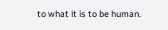to what it is to be human.